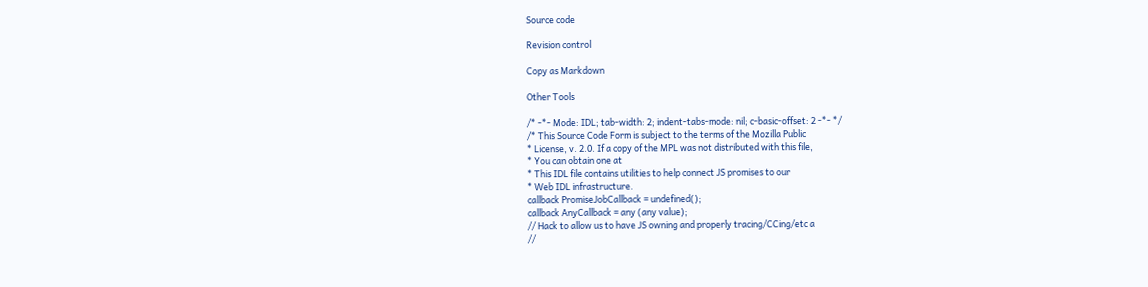Source code

Revision control

Copy as Markdown

Other Tools

/* -*- Mode: IDL; tab-width: 2; indent-tabs-mode: nil; c-basic-offset: 2 -*- */
/* This Source Code Form is subject to the terms of the Mozilla Public
* License, v. 2.0. If a copy of the MPL was not distributed with this file,
* You can obtain one at
* This IDL file contains utilities to help connect JS promises to our
* Web IDL infrastructure.
callback PromiseJobCallback = undefined();
callback AnyCallback = any (any value);
// Hack to allow us to have JS owning and properly tracing/CCing/etc a
//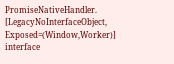PromiseNativeHandler.
[LegacyNoInterfaceObject, Exposed=(Window,Worker)]
interface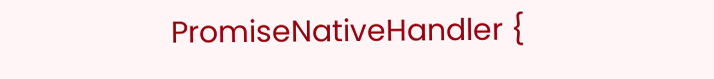PromiseNativeHandler {